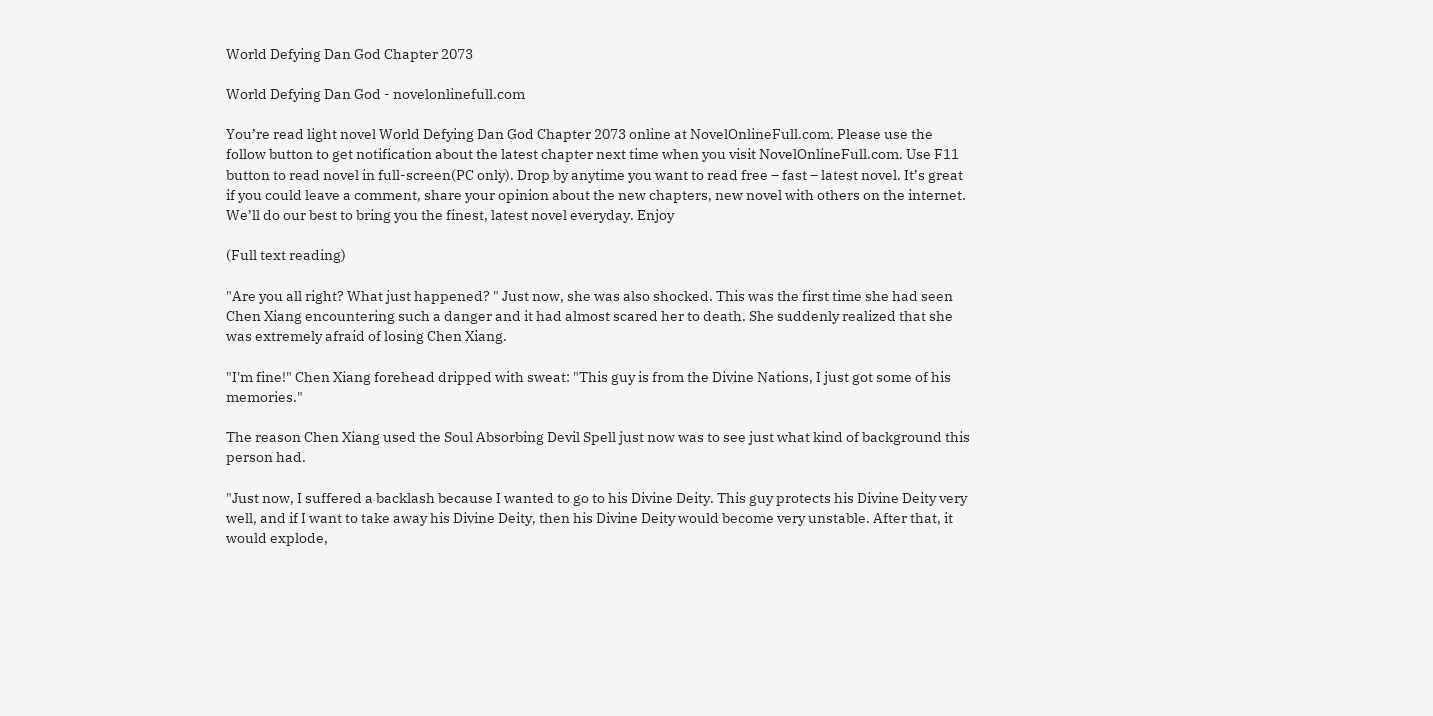World Defying Dan God Chapter 2073

World Defying Dan God - novelonlinefull.com

You’re read light novel World Defying Dan God Chapter 2073 online at NovelOnlineFull.com. Please use the follow button to get notification about the latest chapter next time when you visit NovelOnlineFull.com. Use F11 button to read novel in full-screen(PC only). Drop by anytime you want to read free – fast – latest novel. It’s great if you could leave a comment, share your opinion about the new chapters, new novel with others on the internet. We’ll do our best to bring you the finest, latest novel everyday. Enjoy

(Full text reading)

"Are you all right? What just happened? " Just now, she was also shocked. This was the first time she had seen Chen Xiang encountering such a danger and it had almost scared her to death. She suddenly realized that she was extremely afraid of losing Chen Xiang.

"I'm fine!" Chen Xiang forehead dripped with sweat: "This guy is from the Divine Nations, I just got some of his memories."

The reason Chen Xiang used the Soul Absorbing Devil Spell just now was to see just what kind of background this person had.

"Just now, I suffered a backlash because I wanted to go to his Divine Deity. This guy protects his Divine Deity very well, and if I want to take away his Divine Deity, then his Divine Deity would become very unstable. After that, it would explode,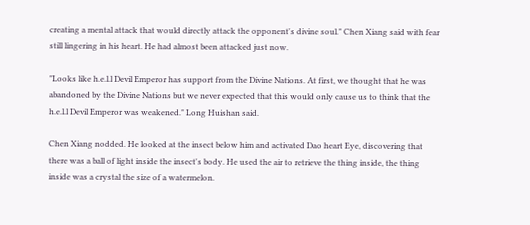creating a mental attack that would directly attack the opponent's divine soul." Chen Xiang said with fear still lingering in his heart. He had almost been attacked just now.

"Looks like h.e.l.l Devil Emperor has support from the Divine Nations. At first, we thought that he was abandoned by the Divine Nations but we never expected that this would only cause us to think that the h.e.l.l Devil Emperor was weakened." Long Huishan said.

Chen Xiang nodded. He looked at the insect below him and activated Dao heart Eye, discovering that there was a ball of light inside the insect's body. He used the air to retrieve the thing inside, the thing inside was a crystal the size of a watermelon.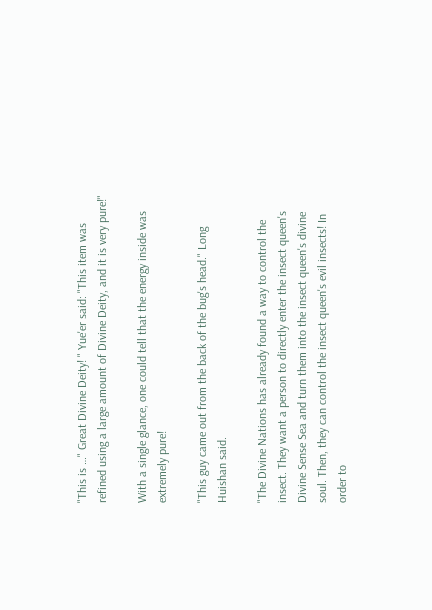"This is …" Great Divine Deity! " Yue'er said: "This item was refined using a large amount of Divine Deity, and it is very pure!"

With a single glance, one could tell that the energy inside was extremely pure!

"This guy came out from the back of the bug's head." Long Huishan said.

"The Divine Nations has already found a way to control the insect. They want a person to directly enter the insect queen's Divine Sense Sea and turn them into the insect queen's divine soul. Then, they can control the insect queen's evil insects! In order to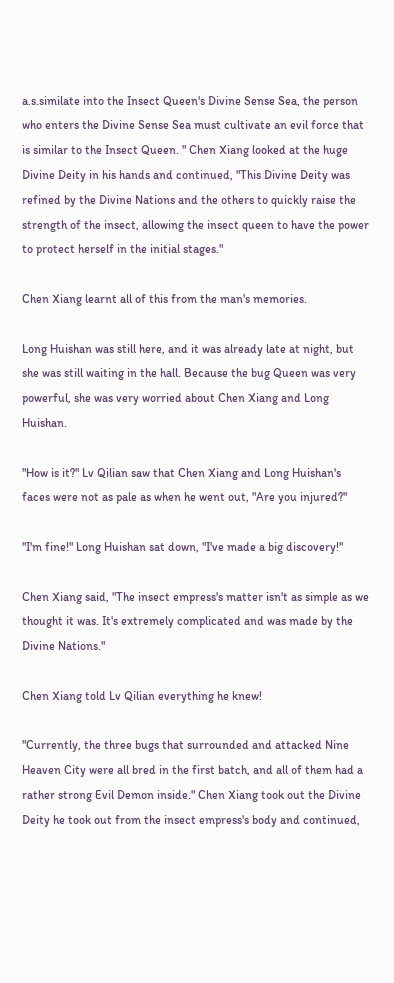a.s.similate into the Insect Queen's Divine Sense Sea, the person who enters the Divine Sense Sea must cultivate an evil force that is similar to the Insect Queen. " Chen Xiang looked at the huge Divine Deity in his hands and continued, "This Divine Deity was refined by the Divine Nations and the others to quickly raise the strength of the insect, allowing the insect queen to have the power to protect herself in the initial stages."

Chen Xiang learnt all of this from the man's memories.

Long Huishan was still here, and it was already late at night, but she was still waiting in the hall. Because the bug Queen was very powerful, she was very worried about Chen Xiang and Long Huishan.

"How is it?" Lv Qilian saw that Chen Xiang and Long Huishan's faces were not as pale as when he went out, "Are you injured?"

"I'm fine!" Long Huishan sat down, "I've made a big discovery!"

Chen Xiang said, "The insect empress's matter isn't as simple as we thought it was. It's extremely complicated and was made by the Divine Nations."

Chen Xiang told Lv Qilian everything he knew!

"Currently, the three bugs that surrounded and attacked Nine Heaven City were all bred in the first batch, and all of them had a rather strong Evil Demon inside." Chen Xiang took out the Divine Deity he took out from the insect empress's body and continued,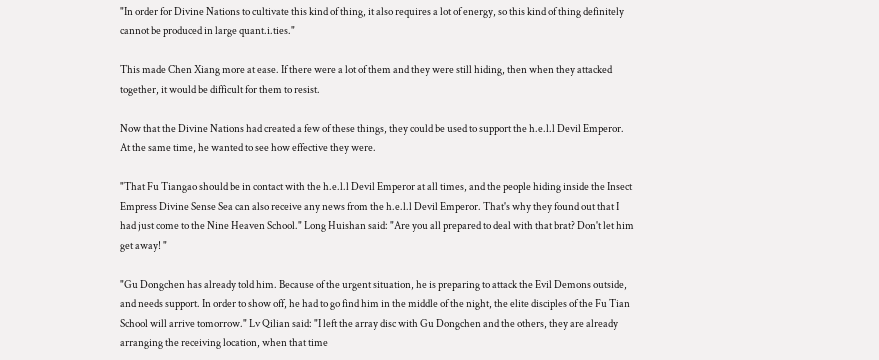"In order for Divine Nations to cultivate this kind of thing, it also requires a lot of energy, so this kind of thing definitely cannot be produced in large quant.i.ties."

This made Chen Xiang more at ease. If there were a lot of them and they were still hiding, then when they attacked together, it would be difficult for them to resist.

Now that the Divine Nations had created a few of these things, they could be used to support the h.e.l.l Devil Emperor. At the same time, he wanted to see how effective they were.

"That Fu Tiangao should be in contact with the h.e.l.l Devil Emperor at all times, and the people hiding inside the Insect Empress Divine Sense Sea can also receive any news from the h.e.l.l Devil Emperor. That's why they found out that I had just come to the Nine Heaven School." Long Huishan said: "Are you all prepared to deal with that brat? Don't let him get away! "

"Gu Dongchen has already told him. Because of the urgent situation, he is preparing to attack the Evil Demons outside, and needs support. In order to show off, he had to go find him in the middle of the night, the elite disciples of the Fu Tian School will arrive tomorrow." Lv Qilian said: "I left the array disc with Gu Dongchen and the others, they are already arranging the receiving location, when that time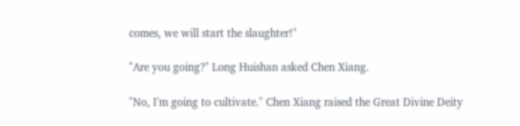comes, we will start the slaughter!"

"Are you going?" Long Huishan asked Chen Xiang.

"No, I'm going to cultivate." Chen Xiang raised the Great Divine Deity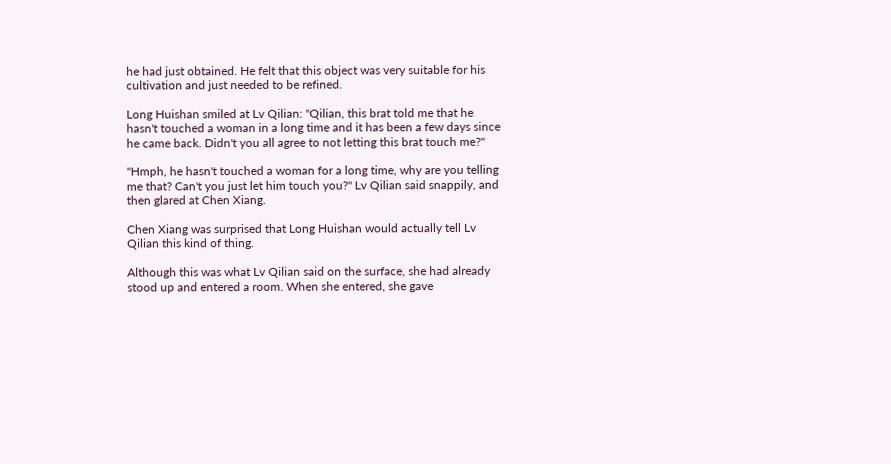he had just obtained. He felt that this object was very suitable for his cultivation and just needed to be refined.

Long Huishan smiled at Lv Qilian: "Qilian, this brat told me that he hasn't touched a woman in a long time and it has been a few days since he came back. Didn't you all agree to not letting this brat touch me?"

"Hmph, he hasn't touched a woman for a long time, why are you telling me that? Can't you just let him touch you?" Lv Qilian said snappily, and then glared at Chen Xiang.

Chen Xiang was surprised that Long Huishan would actually tell Lv Qilian this kind of thing.

Although this was what Lv Qilian said on the surface, she had already stood up and entered a room. When she entered, she gave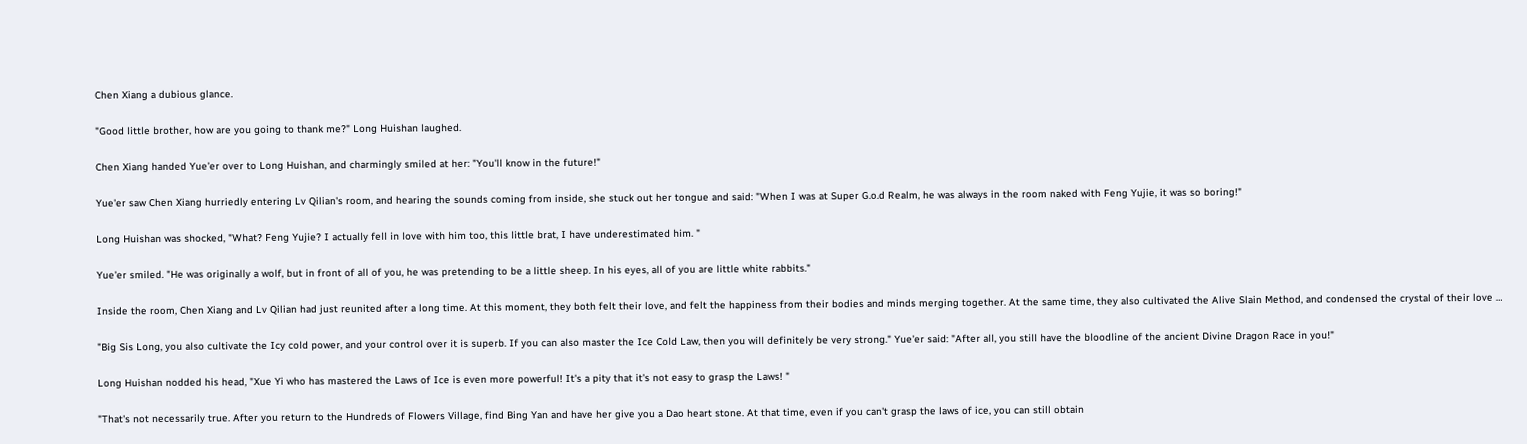Chen Xiang a dubious glance.

"Good little brother, how are you going to thank me?" Long Huishan laughed.

Chen Xiang handed Yue'er over to Long Huishan, and charmingly smiled at her: "You'll know in the future!"

Yue'er saw Chen Xiang hurriedly entering Lv Qilian's room, and hearing the sounds coming from inside, she stuck out her tongue and said: "When I was at Super G.o.d Realm, he was always in the room naked with Feng Yujie, it was so boring!"

Long Huishan was shocked, "What? Feng Yujie? I actually fell in love with him too, this little brat, I have underestimated him. "

Yue'er smiled. "He was originally a wolf, but in front of all of you, he was pretending to be a little sheep. In his eyes, all of you are little white rabbits."

Inside the room, Chen Xiang and Lv Qilian had just reunited after a long time. At this moment, they both felt their love, and felt the happiness from their bodies and minds merging together. At the same time, they also cultivated the Alive Slain Method, and condensed the crystal of their love …

"Big Sis Long, you also cultivate the Icy cold power, and your control over it is superb. If you can also master the Ice Cold Law, then you will definitely be very strong." Yue'er said: "After all, you still have the bloodline of the ancient Divine Dragon Race in you!"

Long Huishan nodded his head, "Xue Yi who has mastered the Laws of Ice is even more powerful! It's a pity that it's not easy to grasp the Laws! "

"That's not necessarily true. After you return to the Hundreds of Flowers Village, find Bing Yan and have her give you a Dao heart stone. At that time, even if you can't grasp the laws of ice, you can still obtain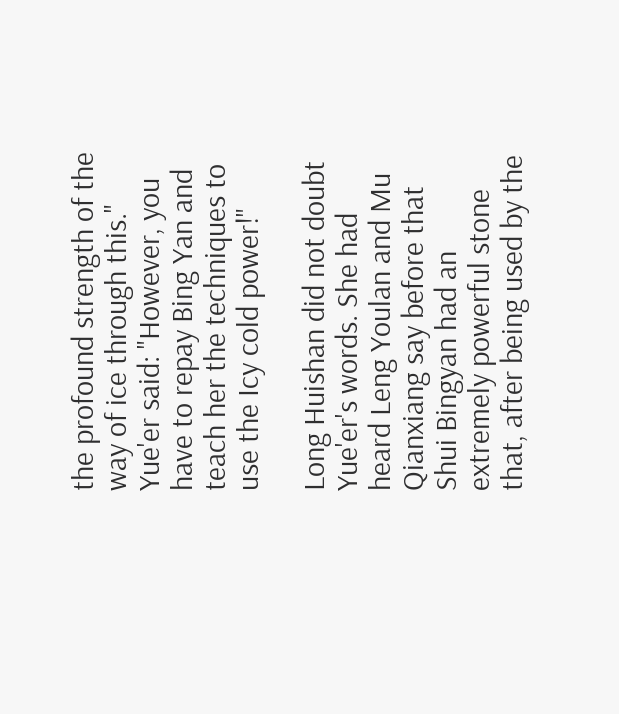the profound strength of the way of ice through this." Yue'er said: "However, you have to repay Bing Yan and teach her the techniques to use the Icy cold power!"

Long Huishan did not doubt Yue'er's words. She had heard Leng Youlan and Mu Qianxiang say before that Shui Bingyan had an extremely powerful stone that, after being used by the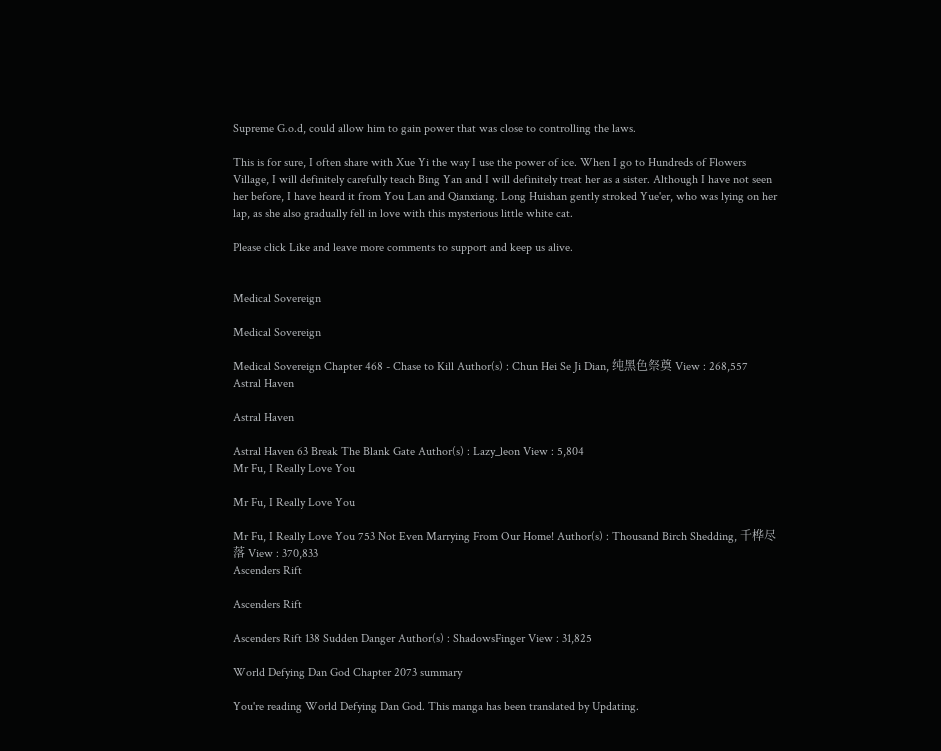Supreme G.o.d, could allow him to gain power that was close to controlling the laws.

This is for sure, I often share with Xue Yi the way I use the power of ice. When I go to Hundreds of Flowers Village, I will definitely carefully teach Bing Yan and I will definitely treat her as a sister. Although I have not seen her before, I have heard it from You Lan and Qianxiang. Long Huishan gently stroked Yue'er, who was lying on her lap, as she also gradually fell in love with this mysterious little white cat.

Please click Like and leave more comments to support and keep us alive.


Medical Sovereign

Medical Sovereign

Medical Sovereign Chapter 468 - Chase to Kill Author(s) : Chun Hei Se Ji Dian, 纯黑色祭奠 View : 268,557
Astral Haven

Astral Haven

Astral Haven 63 Break The Blank Gate Author(s) : Lazy_leon View : 5,804
Mr Fu, I Really Love You

Mr Fu, I Really Love You

Mr Fu, I Really Love You 753 Not Even Marrying From Our Home! Author(s) : Thousand Birch Shedding, 千桦尽落 View : 370,833
Ascenders Rift

Ascenders Rift

Ascenders Rift 138 Sudden Danger Author(s) : ShadowsFinger View : 31,825

World Defying Dan God Chapter 2073 summary

You're reading World Defying Dan God. This manga has been translated by Updating.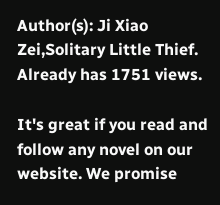Author(s): Ji Xiao Zei,Solitary Little Thief. Already has 1751 views.

It's great if you read and follow any novel on our website. We promise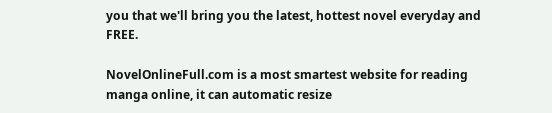you that we'll bring you the latest, hottest novel everyday and FREE.

NovelOnlineFull.com is a most smartest website for reading manga online, it can automatic resize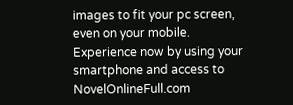images to fit your pc screen, even on your mobile. Experience now by using your smartphone and access to NovelOnlineFull.com